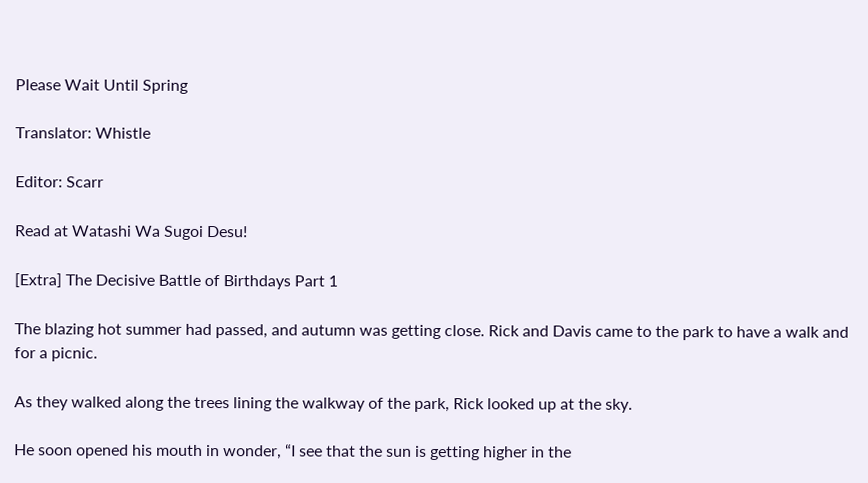Please Wait Until Spring

Translator: Whistle

Editor: Scarr

Read at Watashi Wa Sugoi Desu!

[Extra] The Decisive Battle of Birthdays Part 1

The blazing hot summer had passed, and autumn was getting close. Rick and Davis came to the park to have a walk and for a picnic.

As they walked along the trees lining the walkway of the park, Rick looked up at the sky.

He soon opened his mouth in wonder, “I see that the sun is getting higher in the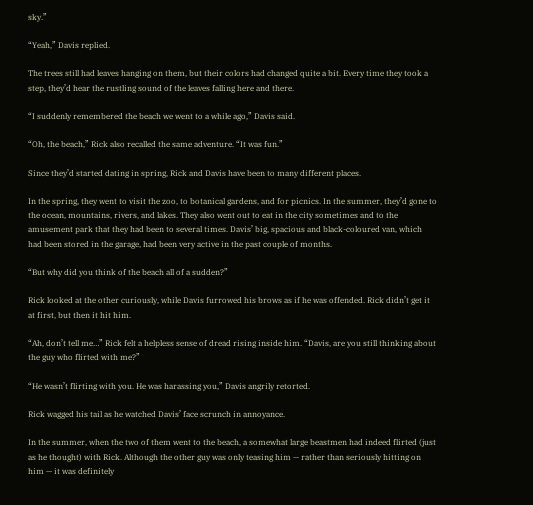sky.”

“Yeah,” Davis replied.

The trees still had leaves hanging on them, but their colors had changed quite a bit. Every time they took a step, they’d hear the rustling sound of the leaves falling here and there.

“I suddenly remembered the beach we went to a while ago,” Davis said.

“Oh, the beach,” Rick also recalled the same adventure. “It was fun.”

Since they’d started dating in spring, Rick and Davis have been to many different places.

In the spring, they went to visit the zoo, to botanical gardens, and for picnics. In the summer, they’d gone to the ocean, mountains, rivers, and lakes. They also went out to eat in the city sometimes and to the amusement park that they had been to several times. Davis’ big, spacious and black-coloured van, which had been stored in the garage, had been very active in the past couple of months.

“But why did you think of the beach all of a sudden?”

Rick looked at the other curiously, while Davis furrowed his brows as if he was offended. Rick didn’t get it at first, but then it hit him.

“Ah, don’t tell me…” Rick felt a helpless sense of dread rising inside him. “Davis, are you still thinking about the guy who flirted with me?”

“He wasn’t flirting with you. He was harassing you,” Davis angrily retorted.

Rick wagged his tail as he watched Davis’ face scrunch in annoyance.

In the summer, when the two of them went to the beach, a somewhat large beastmen had indeed flirted (just as he thought) with Rick. Although the other guy was only teasing him — rather than seriously hitting on him — it was definitely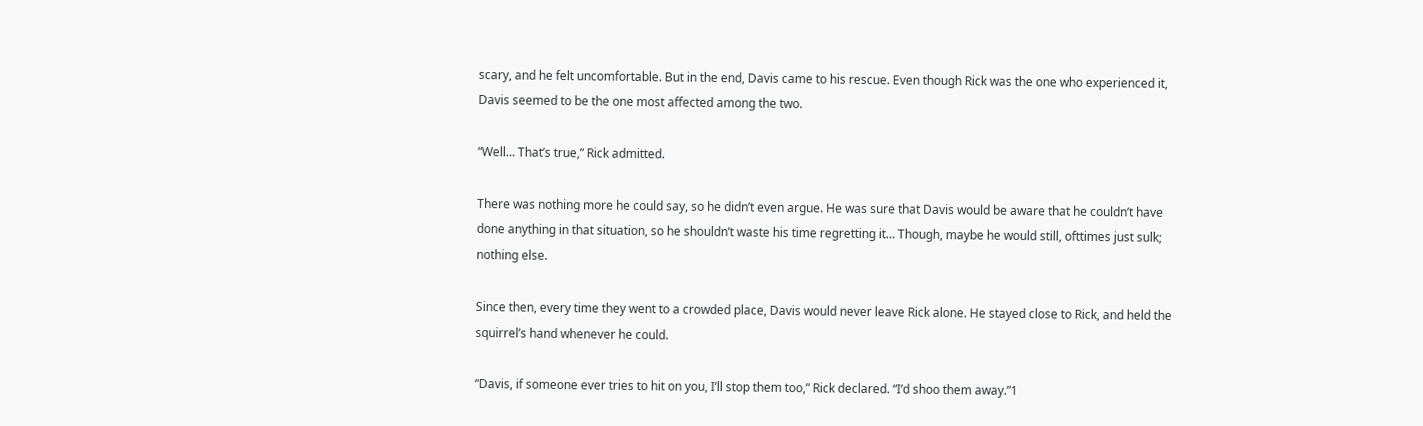scary, and he felt uncomfortable. But in the end, Davis came to his rescue. Even though Rick was the one who experienced it, Davis seemed to be the one most affected among the two.

“Well… That’s true,” Rick admitted.

There was nothing more he could say, so he didn’t even argue. He was sure that Davis would be aware that he couldn’t have done anything in that situation, so he shouldn’t waste his time regretting it… Though, maybe he would still, ofttimes just sulk; nothing else.

Since then, every time they went to a crowded place, Davis would never leave Rick alone. He stayed close to Rick, and held the squirrel’s hand whenever he could.

“Davis, if someone ever tries to hit on you, I’ll stop them too,” Rick declared. “I’d shoo them away.”1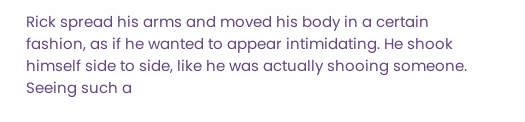Rick spread his arms and moved his body in a certain fashion, as if he wanted to appear intimidating. He shook himself side to side, like he was actually shooing someone. Seeing such a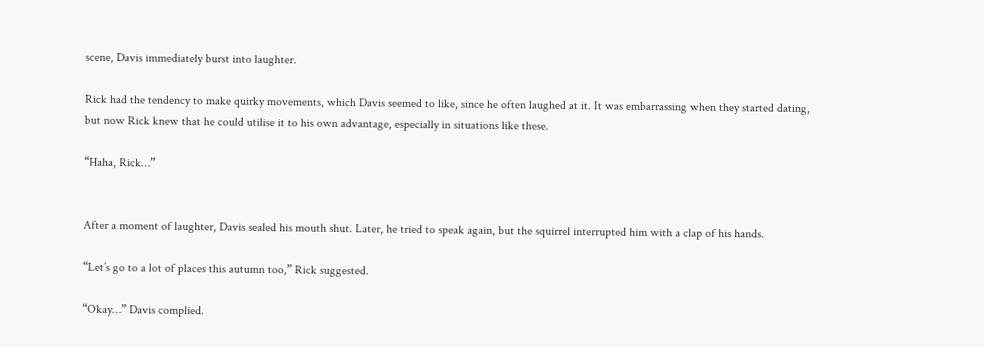scene, Davis immediately burst into laughter.

Rick had the tendency to make quirky movements, which Davis seemed to like, since he often laughed at it. It was embarrassing when they started dating, but now Rick knew that he could utilise it to his own advantage, especially in situations like these.

“Haha, Rick…”


After a moment of laughter, Davis sealed his mouth shut. Later, he tried to speak again, but the squirrel interrupted him with a clap of his hands.

“Let’s go to a lot of places this autumn too,” Rick suggested.

“Okay…” Davis complied.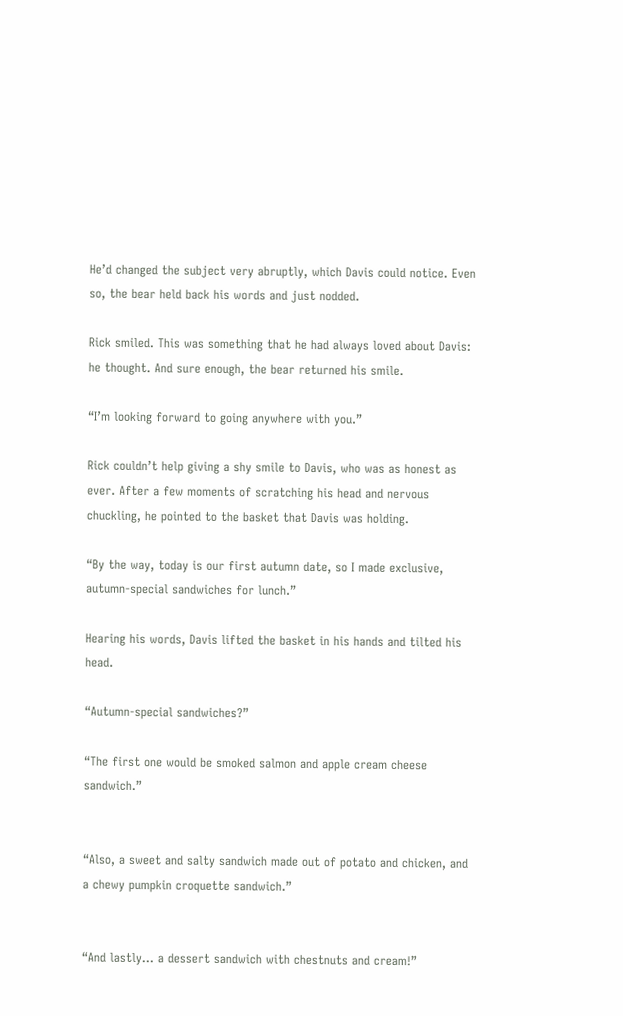He’d changed the subject very abruptly, which Davis could notice. Even so, the bear held back his words and just nodded.

Rick smiled. This was something that he had always loved about Davis: he thought. And sure enough, the bear returned his smile.

“I’m looking forward to going anywhere with you.”

Rick couldn’t help giving a shy smile to Davis, who was as honest as ever. After a few moments of scratching his head and nervous chuckling, he pointed to the basket that Davis was holding.

“By the way, today is our first autumn date, so I made exclusive, autumn-special sandwiches for lunch.”

Hearing his words, Davis lifted the basket in his hands and tilted his head.

“Autumn-special sandwiches?”

“The first one would be smoked salmon and apple cream cheese sandwich.”


“Also, a sweet and salty sandwich made out of potato and chicken, and a chewy pumpkin croquette sandwich.”


“And lastly… a dessert sandwich with chestnuts and cream!”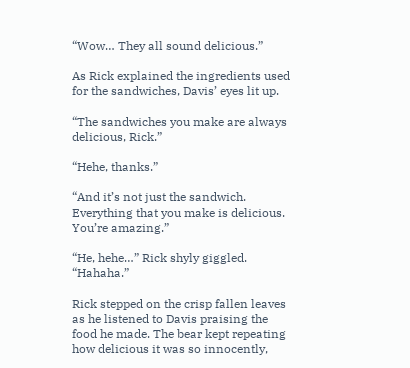“Wow… They all sound delicious.”

As Rick explained the ingredients used for the sandwiches, Davis’ eyes lit up.

“The sandwiches you make are always delicious, Rick.”

“Hehe, thanks.”

“And it’s not just the sandwich. Everything that you make is delicious. You’re amazing.”

“He, hehe…” Rick shyly giggled. “Hahaha.”

Rick stepped on the crisp fallen leaves as he listened to Davis praising the food he made. The bear kept repeating how delicious it was so innocently,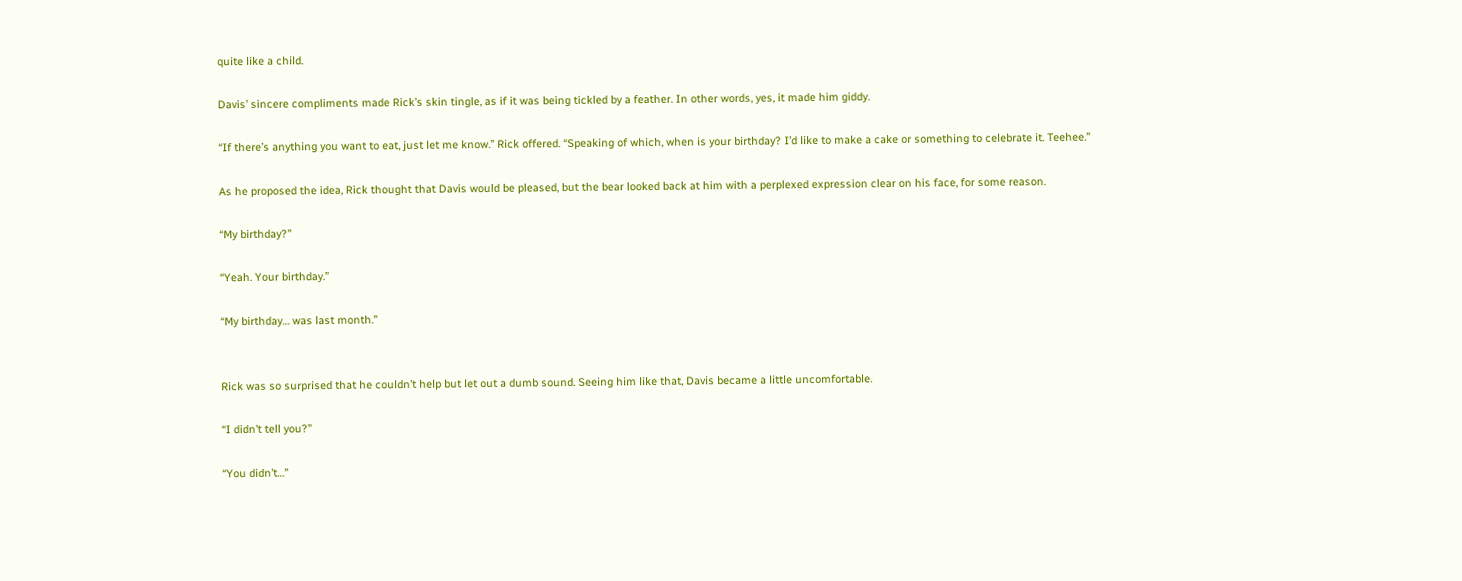quite like a child.

Davis’ sincere compliments made Rick’s skin tingle, as if it was being tickled by a feather. In other words, yes, it made him giddy.

“If there’s anything you want to eat, just let me know.” Rick offered. “Speaking of which, when is your birthday? I’d like to make a cake or something to celebrate it. Teehee.”

As he proposed the idea, Rick thought that Davis would be pleased, but the bear looked back at him with a perplexed expression clear on his face, for some reason.

“My birthday?”

“Yeah. Your birthday.”

“My birthday… was last month.”


Rick was so surprised that he couldn’t help but let out a dumb sound. Seeing him like that, Davis became a little uncomfortable.

“I didn’t tell you?”

“You didn’t…”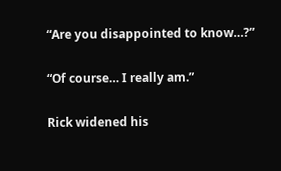“Are you disappointed to know…?”

“Of course… I really am.”

Rick widened his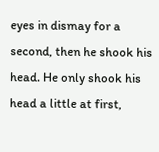eyes in dismay for a second, then he shook his head. He only shook his head a little at first,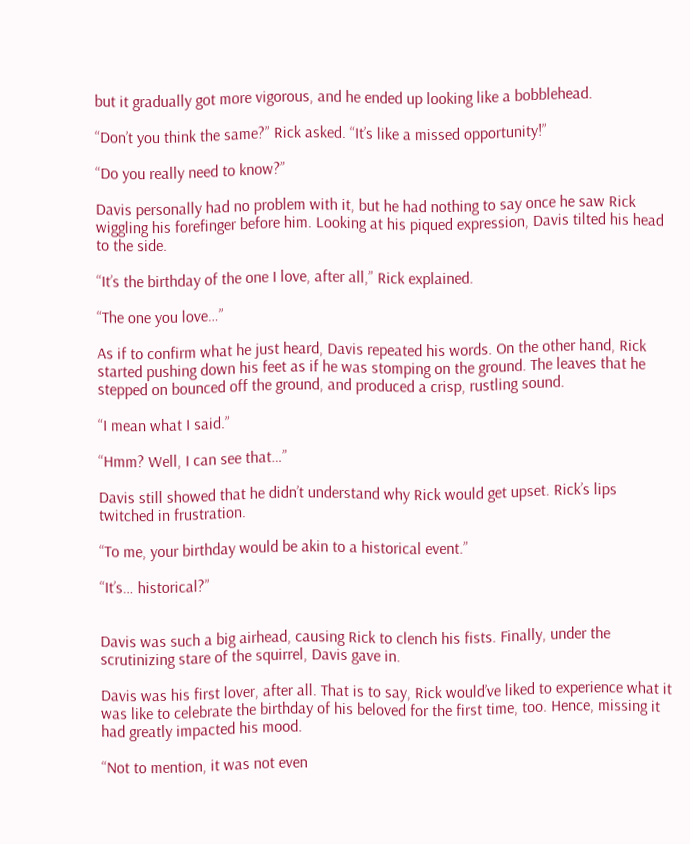but it gradually got more vigorous, and he ended up looking like a bobblehead.

“Don’t you think the same?” Rick asked. “It’s like a missed opportunity!”

“Do you really need to know?”

Davis personally had no problem with it, but he had nothing to say once he saw Rick wiggling his forefinger before him. Looking at his piqued expression, Davis tilted his head to the side.

“It’s the birthday of the one I love, after all,” Rick explained.

“The one you love…”

As if to confirm what he just heard, Davis repeated his words. On the other hand, Rick started pushing down his feet as if he was stomping on the ground. The leaves that he stepped on bounced off the ground, and produced a crisp, rustling sound.

“I mean what I said.”

“Hmm? Well, I can see that…”

Davis still showed that he didn’t understand why Rick would get upset. Rick’s lips twitched in frustration.

“To me, your birthday would be akin to a historical event.”

“It’s… historical?”


Davis was such a big airhead, causing Rick to clench his fists. Finally, under the scrutinizing stare of the squirrel, Davis gave in.

Davis was his first lover, after all. That is to say, Rick would’ve liked to experience what it was like to celebrate the birthday of his beloved for the first time, too. Hence, missing it had greatly impacted his mood.

“Not to mention, it was not even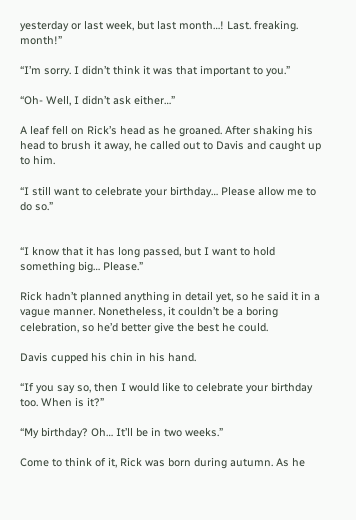yesterday or last week, but last month…! Last. freaking. month!”

“I’m sorry. I didn’t think it was that important to you.”

“Oh- Well, I didn’t ask either…”

A leaf fell on Rick’s head as he groaned. After shaking his head to brush it away, he called out to Davis and caught up to him.

“I still want to celebrate your birthday… Please allow me to do so.”


“I know that it has long passed, but I want to hold something big… Please.”

Rick hadn’t planned anything in detail yet, so he said it in a vague manner. Nonetheless, it couldn’t be a boring celebration, so he’d better give the best he could.

Davis cupped his chin in his hand.

“If you say so, then I would like to celebrate your birthday too. When is it?”

“My birthday? Oh… It’ll be in two weeks.”

Come to think of it, Rick was born during autumn. As he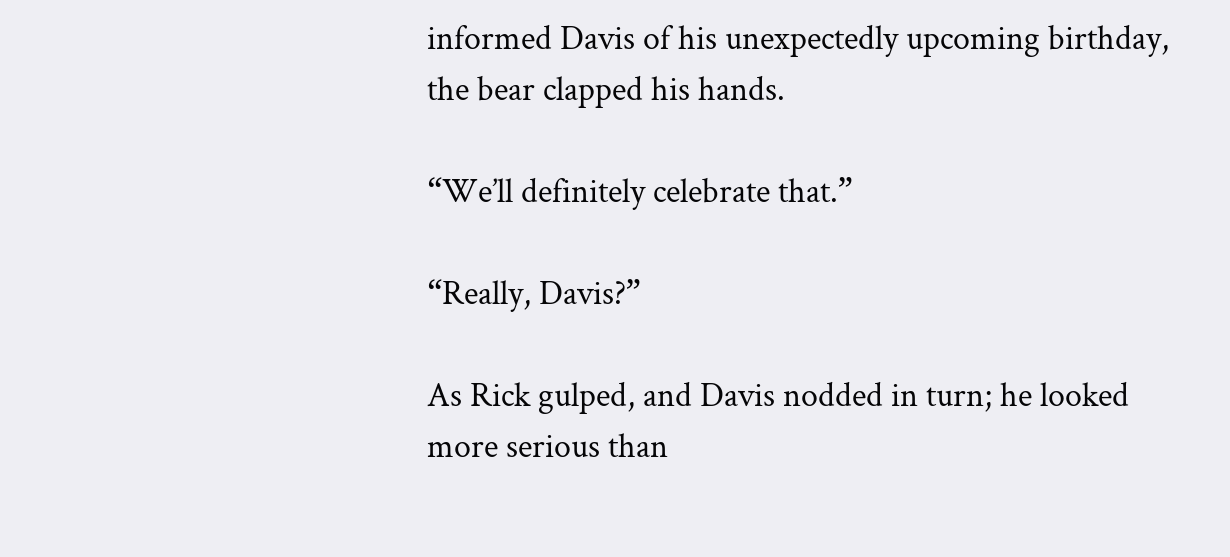informed Davis of his unexpectedly upcoming birthday, the bear clapped his hands.

“We’ll definitely celebrate that.”

“Really, Davis?”

As Rick gulped, and Davis nodded in turn; he looked more serious than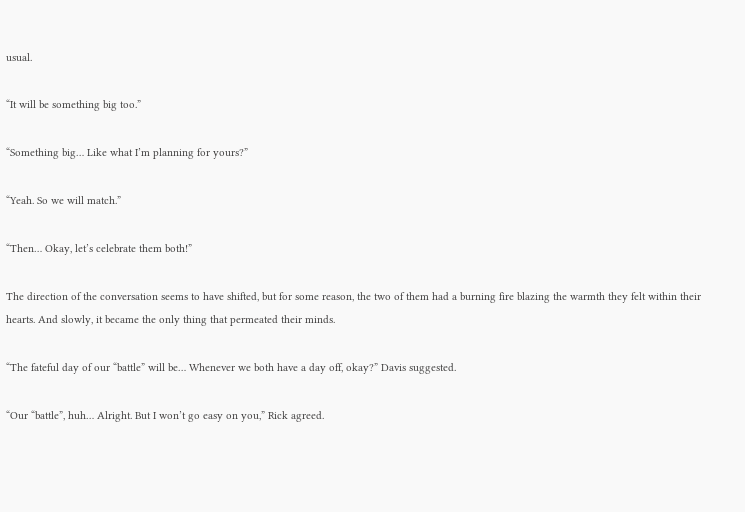usual.

“It will be something big too.”

“Something big… Like what I’m planning for yours?”

“Yeah. So we will match.”

“Then… Okay, let’s celebrate them both!”

The direction of the conversation seems to have shifted, but for some reason, the two of them had a burning fire blazing the warmth they felt within their hearts. And slowly, it became the only thing that permeated their minds.

“The fateful day of our “battle” will be… Whenever we both have a day off, okay?” Davis suggested.

“Our “battle”, huh… Alright. But I won’t go easy on you,” Rick agreed.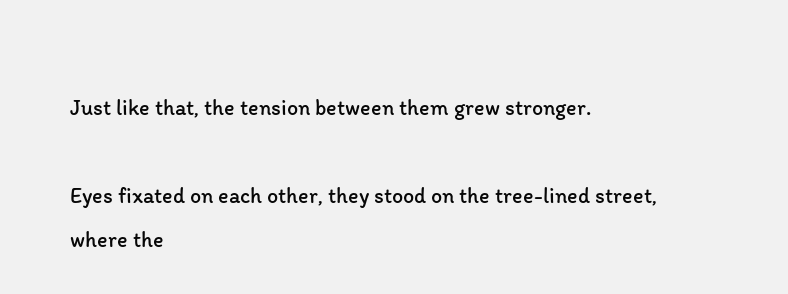Just like that, the tension between them grew stronger.

Eyes fixated on each other, they stood on the tree-lined street, where the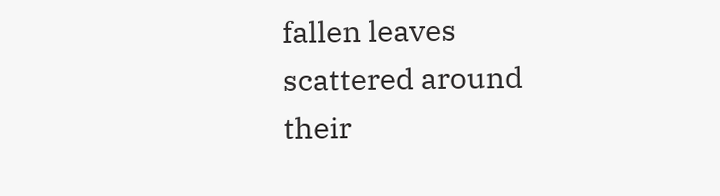fallen leaves scattered around their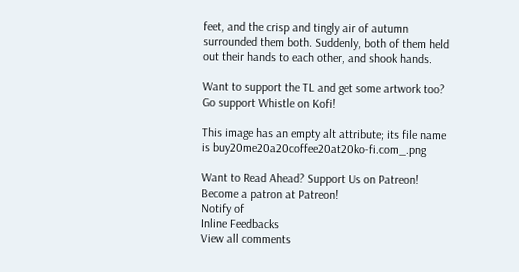feet, and the crisp and tingly air of autumn surrounded them both. Suddenly, both of them held out their hands to each other, and shook hands.

Want to support the TL and get some artwork too? Go support Whistle on Kofi!

This image has an empty alt attribute; its file name is buy20me20a20coffee20at20ko-fi.com_.png

Want to Read Ahead? Support Us on Patreon!
Become a patron at Patreon!
Notify of
Inline Feedbacks
View all comments